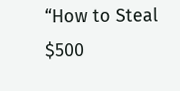“How to Steal $500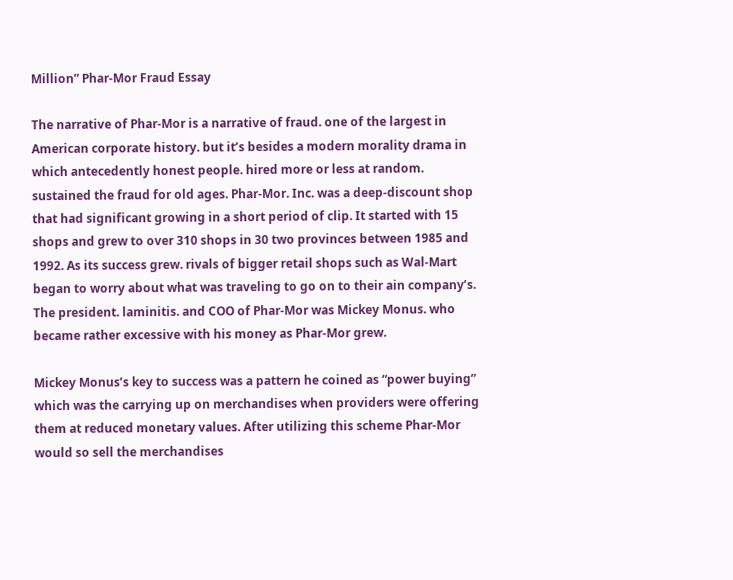Million” Phar-Mor Fraud Essay

The narrative of Phar-Mor is a narrative of fraud. one of the largest in American corporate history. but it’s besides a modern morality drama in which antecedently honest people. hired more or less at random. sustained the fraud for old ages. Phar-Mor. Inc. was a deep-discount shop that had significant growing in a short period of clip. It started with 15 shops and grew to over 310 shops in 30 two provinces between 1985 and 1992. As its success grew. rivals of bigger retail shops such as Wal-Mart began to worry about what was traveling to go on to their ain company’s. The president. laminitis. and COO of Phar-Mor was Mickey Monus. who became rather excessive with his money as Phar-Mor grew.

Mickey Monus’s key to success was a pattern he coined as “power buying” which was the carrying up on merchandises when providers were offering them at reduced monetary values. After utilizing this scheme Phar-Mor would so sell the merchandises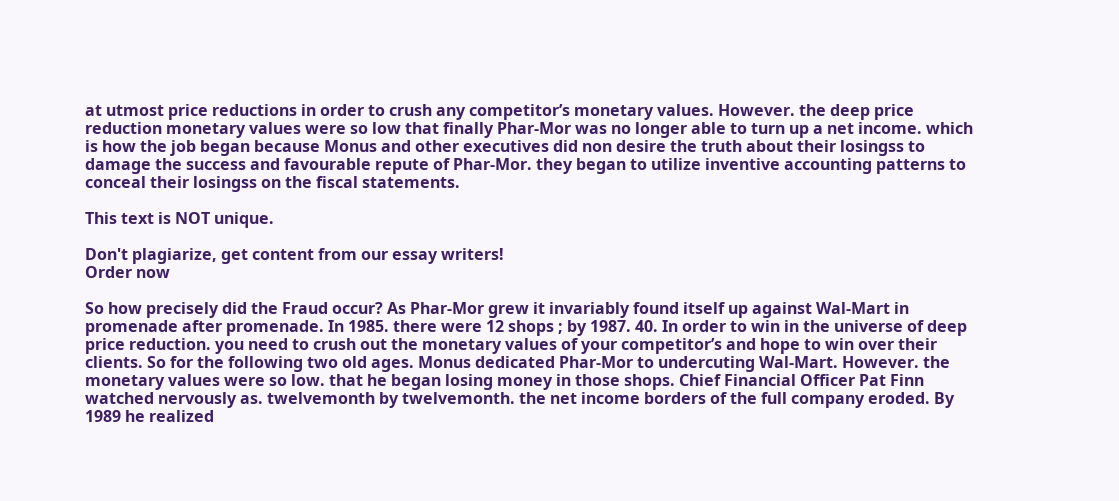at utmost price reductions in order to crush any competitor’s monetary values. However. the deep price reduction monetary values were so low that finally Phar-Mor was no longer able to turn up a net income. which is how the job began because Monus and other executives did non desire the truth about their losingss to damage the success and favourable repute of Phar-Mor. they began to utilize inventive accounting patterns to conceal their losingss on the fiscal statements.

This text is NOT unique.

Don't plagiarize, get content from our essay writers!
Order now

So how precisely did the Fraud occur? As Phar-Mor grew it invariably found itself up against Wal-Mart in promenade after promenade. In 1985. there were 12 shops ; by 1987. 40. In order to win in the universe of deep price reduction. you need to crush out the monetary values of your competitor’s and hope to win over their clients. So for the following two old ages. Monus dedicated Phar-Mor to undercuting Wal-Mart. However. the monetary values were so low. that he began losing money in those shops. Chief Financial Officer Pat Finn watched nervously as. twelvemonth by twelvemonth. the net income borders of the full company eroded. By 1989 he realized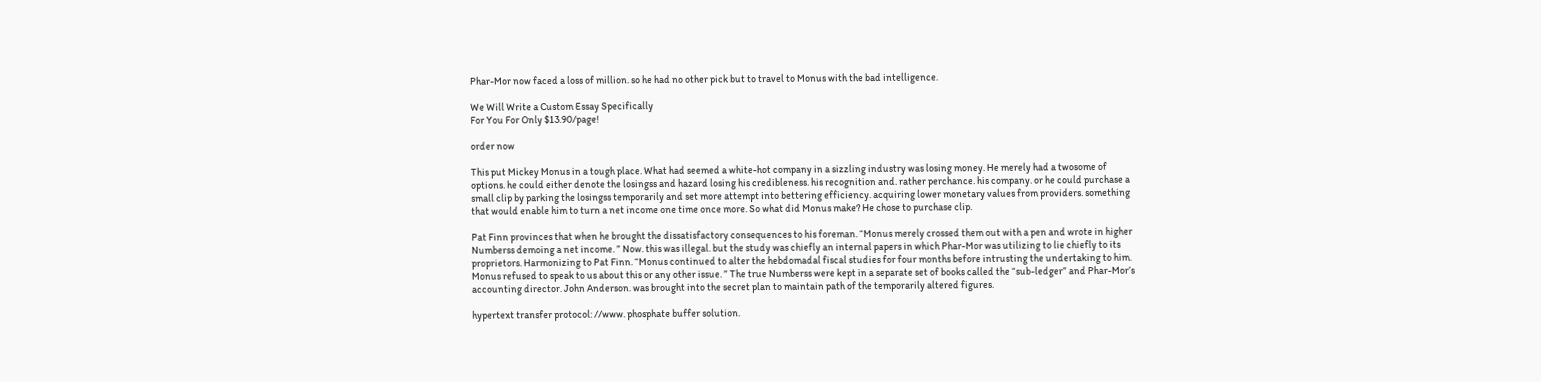Phar-Mor now faced a loss of million. so he had no other pick but to travel to Monus with the bad intelligence.

We Will Write a Custom Essay Specifically
For You For Only $13.90/page!

order now

This put Mickey Monus in a tough place. What had seemed a white-hot company in a sizzling industry was losing money. He merely had a twosome of options. he could either denote the losingss and hazard losing his credibleness. his recognition and. rather perchance. his company. or he could purchase a small clip by parking the losingss temporarily and set more attempt into bettering efficiency. acquiring lower monetary values from providers. something that would enable him to turn a net income one time once more. So what did Monus make? He chose to purchase clip.

Pat Finn provinces that when he brought the dissatisfactory consequences to his foreman. “Monus merely crossed them out with a pen and wrote in higher Numberss demoing a net income. ” Now. this was illegal. but the study was chiefly an internal papers in which Phar-Mor was utilizing to lie chiefly to its proprietors. Harmonizing to Pat Finn. “Monus continued to alter the hebdomadal fiscal studies for four months before intrusting the undertaking to him. Monus refused to speak to us about this or any other issue. ” The true Numberss were kept in a separate set of books called the “sub-ledger” and Phar-Mor’s accounting director. John Anderson. was brought into the secret plan to maintain path of the temporarily altered figures.

hypertext transfer protocol: //www. phosphate buffer solution.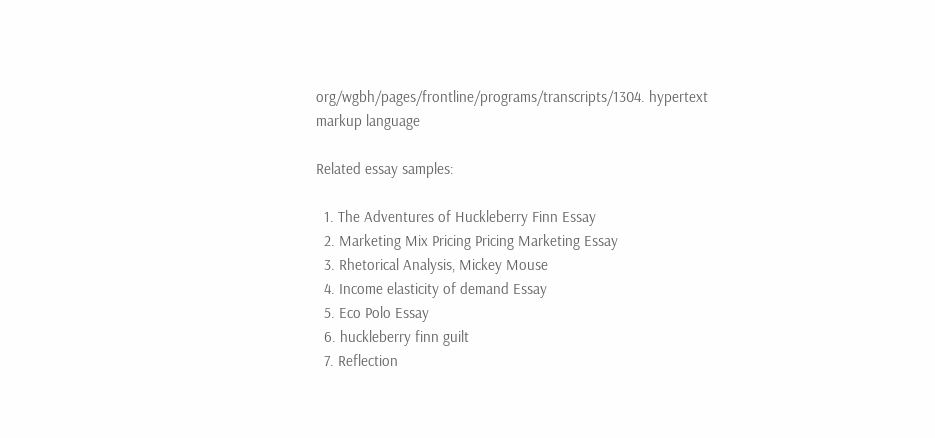org/wgbh/pages/frontline/programs/transcripts/1304. hypertext markup language

Related essay samples:

  1. The Adventures of Huckleberry Finn Essay
  2. Marketing Mix Pricing Pricing Marketing Essay
  3. Rhetorical Analysis, Mickey Mouse
  4. Income elasticity of demand Essay
  5. Eco Polo Essay
  6. huckleberry finn guilt
  7. Reflection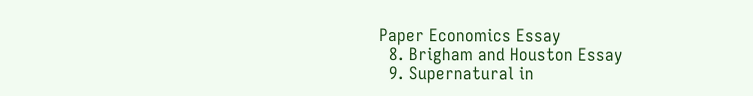Paper Economics Essay
  8. Brigham and Houston Essay
  9. Supernatural in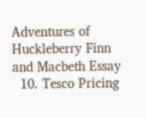Adventures of Huckleberry Finn and Macbeth Essay
  10. Tesco Pricing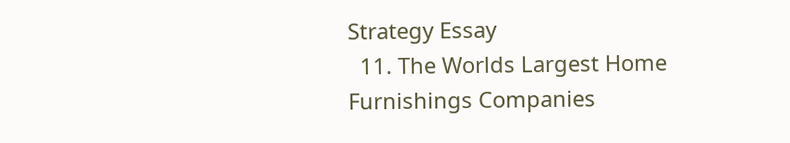Strategy Essay
  11. The Worlds Largest Home Furnishings Companies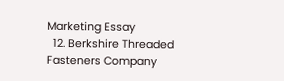Marketing Essay
  12. Berkshire Threaded Fasteners Company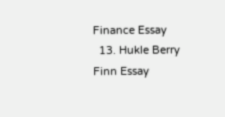Finance Essay
  13. Hukle Berry Finn Essay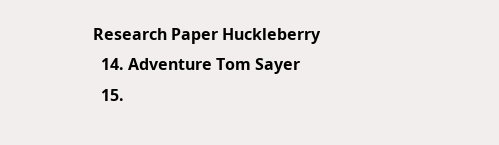Research Paper Huckleberry
  14. Adventure Tom Sayer
  15.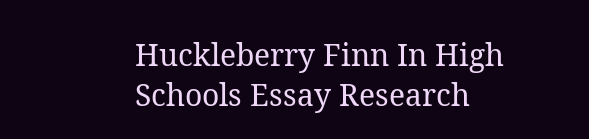Huckleberry Finn In High Schools Essay Research